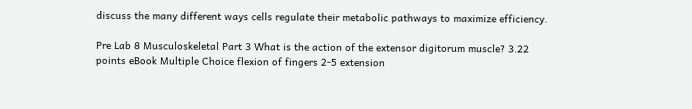discuss the many different ways cells regulate their metabolic pathways to maximize efficiency.

Pre Lab 8 Musculoskeletal Part 3 What is the action of the extensor digitorum muscle? 3.22 points eBook Multiple Choice flexion of fingers 2-5 extension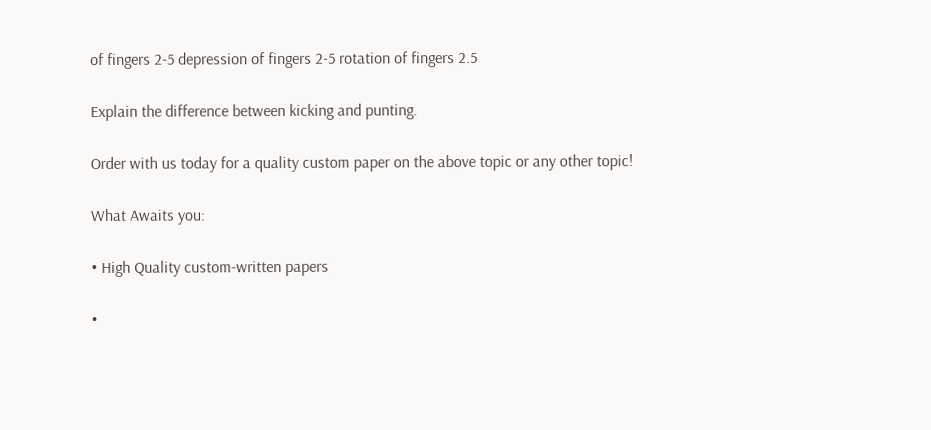of fingers 2-5 depression of fingers 2-5 rotation of fingers 2.5

Explain the difference between kicking and punting.

Order with us today for a quality custom paper on the above topic or any other topic!

What Awaits you:

• High Quality custom-written papers

•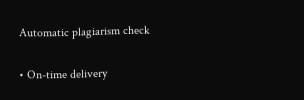Automatic plagiarism check

• On-time delivery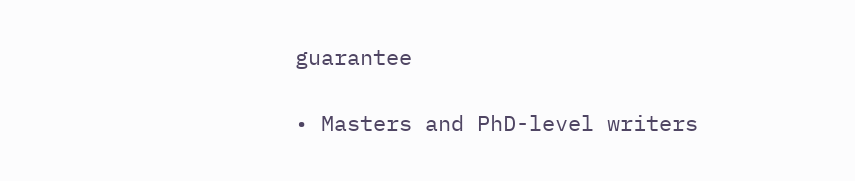guarantee

• Masters and PhD-level writers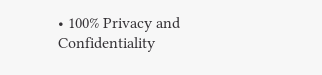• 100% Privacy and Confidentiality